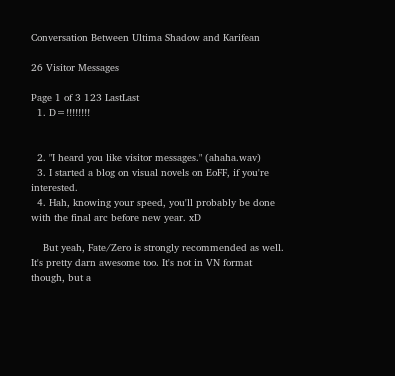Conversation Between Ultima Shadow and Karifean

26 Visitor Messages

Page 1 of 3 123 LastLast
  1. D=!!!!!!!!


  2. "I heard you like visitor messages." (ahaha.wav)
  3. I started a blog on visual novels on EoFF, if you're interested.
  4. Hah, knowing your speed, you'll probably be done with the final arc before new year. xD

    But yeah, Fate/Zero is strongly recommended as well. It's pretty darn awesome too. It's not in VN format though, but a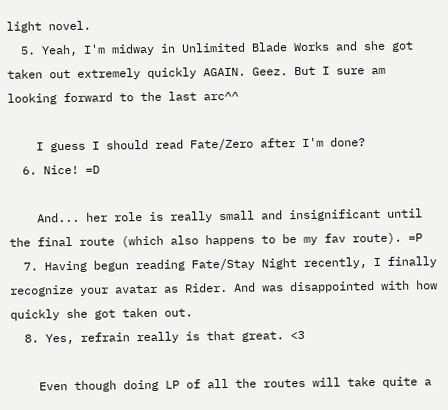light novel.
  5. Yeah, I'm midway in Unlimited Blade Works and she got taken out extremely quickly AGAIN. Geez. But I sure am looking forward to the last arc^^

    I guess I should read Fate/Zero after I'm done?
  6. Nice! =D

    And... her role is really small and insignificant until the final route (which also happens to be my fav route). =P
  7. Having begun reading Fate/Stay Night recently, I finally recognize your avatar as Rider. And was disappointed with how quickly she got taken out.
  8. Yes, refrain really is that great. <3

    Even though doing LP of all the routes will take quite a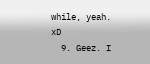while, yeah. xD
  9. Geez. I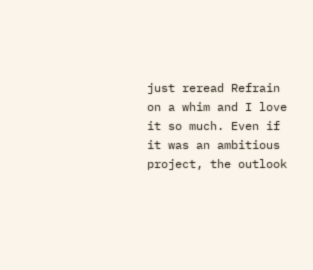just reread Refrain on a whim and I love it so much. Even if it was an ambitious project, the outlook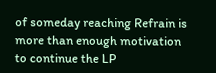of someday reaching Refrain is more than enough motivation to continue the LP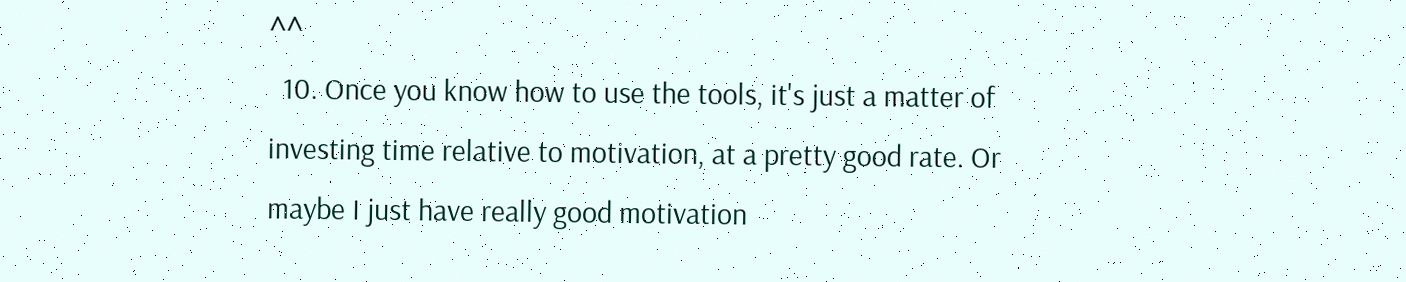^^
  10. Once you know how to use the tools, it's just a matter of investing time relative to motivation, at a pretty good rate. Or maybe I just have really good motivation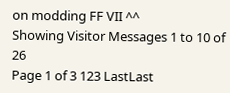on modding FF VII ^^
Showing Visitor Messages 1 to 10 of 26
Page 1 of 3 123 LastLast